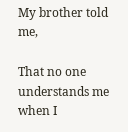My brother told me,

That no one understands me when I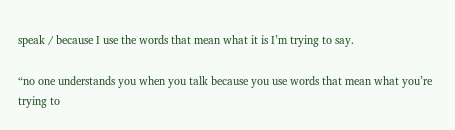speak / because I use the words that mean what it is I’m trying to say.

“no one understands you when you talk because you use words that mean what you’re trying to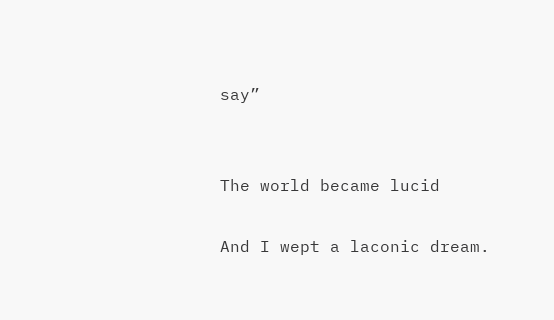say”


The world became lucid

And I wept a laconic dream.